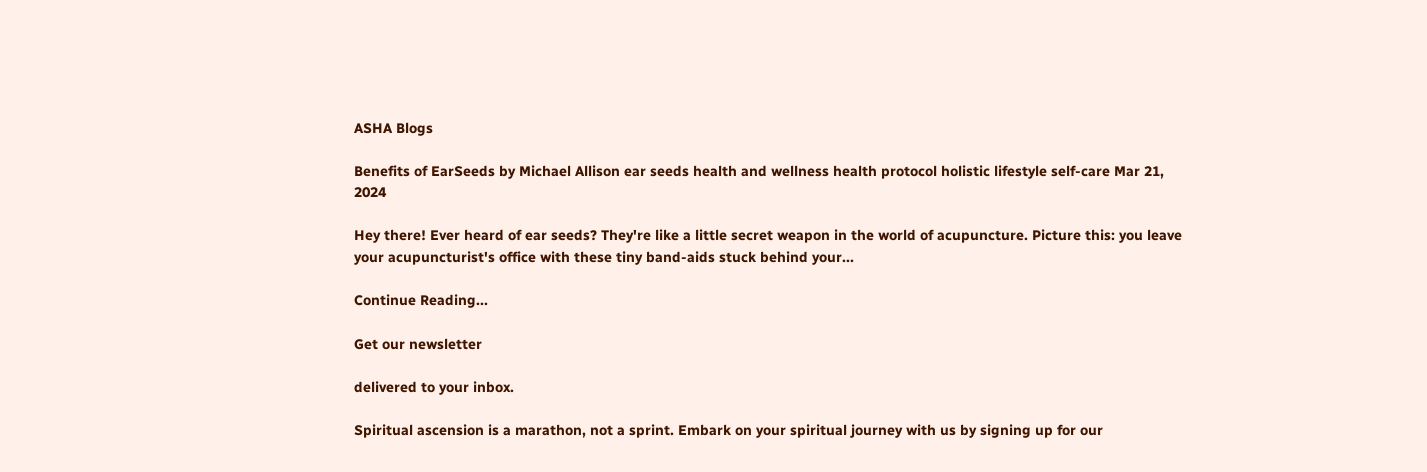ASHA Blogs

Benefits of EarSeeds by Michael Allison ear seeds health and wellness health protocol holistic lifestyle self-care Mar 21, 2024

Hey there! Ever heard of ear seeds? They're like a little secret weapon in the world of acupuncture. Picture this: you leave your acupuncturist's office with these tiny band-aids stuck behind your...

Continue Reading...

Get our newsletter

delivered to your inbox.

Spiritual ascension is a marathon, not a sprint. Embark on your spiritual journey with us by signing up for our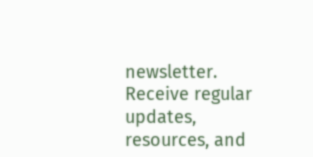newsletter. Receive regular updates, resources, and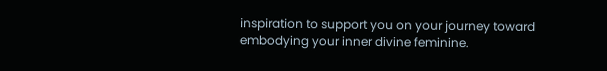inspiration to support you on your journey toward embodying your inner divine feminine.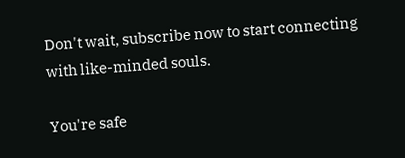Don't wait, subscribe now to start connecting with like-minded souls.

You're safe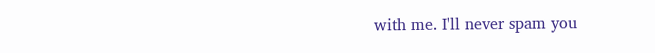with me. I'll never spam you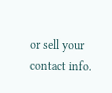or sell your contact info.